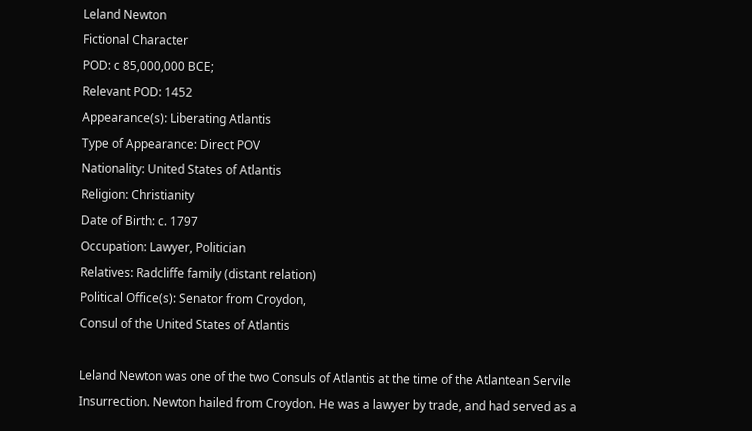Leland Newton
Fictional Character
POD: c 85,000,000 BCE;
Relevant POD: 1452
Appearance(s): Liberating Atlantis
Type of Appearance: Direct POV
Nationality: United States of Atlantis
Religion: Christianity
Date of Birth: c. 1797
Occupation: Lawyer, Politician
Relatives: Radcliffe family (distant relation)
Political Office(s): Senator from Croydon,
Consul of the United States of Atlantis

Leland Newton was one of the two Consuls of Atlantis at the time of the Atlantean Servile Insurrection. Newton hailed from Croydon. He was a lawyer by trade, and had served as a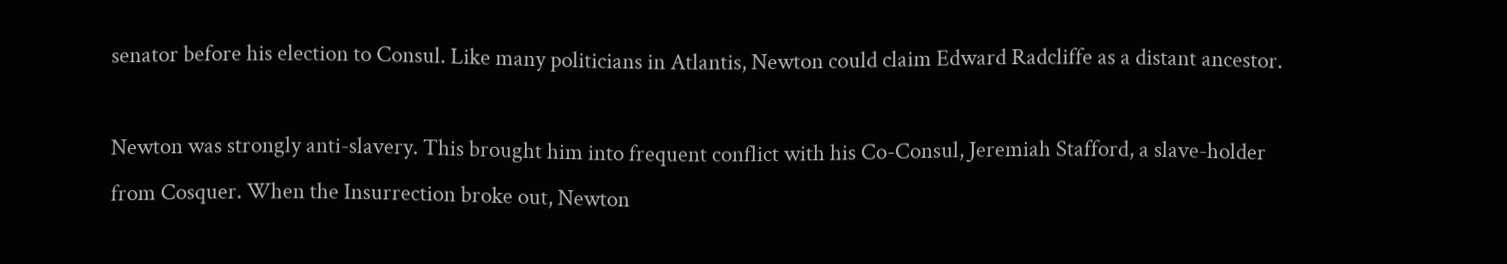senator before his election to Consul. Like many politicians in Atlantis, Newton could claim Edward Radcliffe as a distant ancestor.

Newton was strongly anti-slavery. This brought him into frequent conflict with his Co-Consul, Jeremiah Stafford, a slave-holder from Cosquer. When the Insurrection broke out, Newton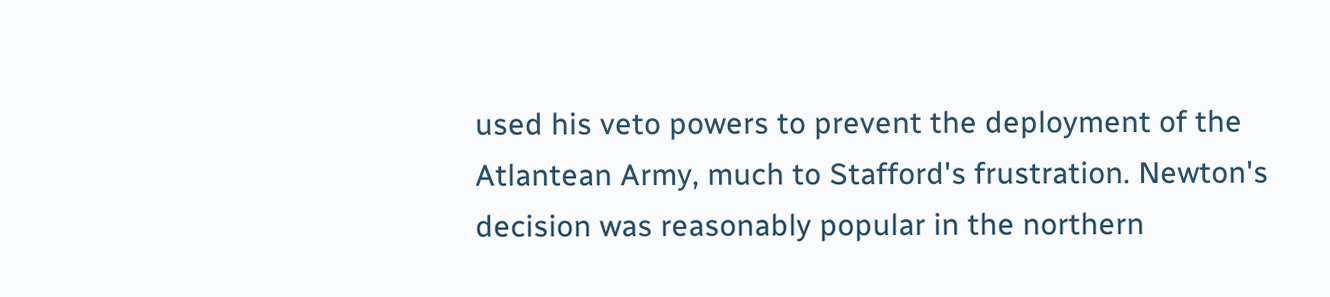used his veto powers to prevent the deployment of the Atlantean Army, much to Stafford's frustration. Newton's decision was reasonably popular in the northern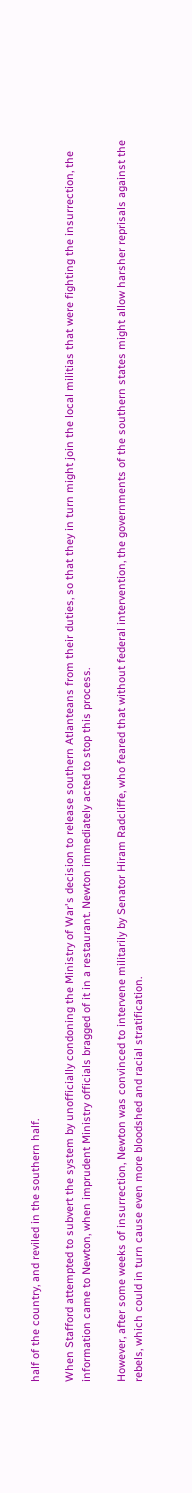half of the country, and reviled in the southern half.

When Stafford attempted to subvert the system by unofficially condoning the Ministry of War's decision to release southern Atlanteans from their duties, so that they in turn might join the local militias that were fighting the insurrection, the information came to Newton, when imprudent Ministry officials bragged of it in a restaurant. Newton immediately acted to stop this process.

However, after some weeks of insurrection, Newton was convinced to intervene militarily by Senator Hiram Radcliffe, who feared that without federal intervention, the governments of the southern states might allow harsher reprisals against the rebels, which could in turn cause even more bloodshed and racial stratification.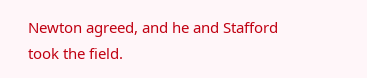Newton agreed, and he and Stafford took the field.